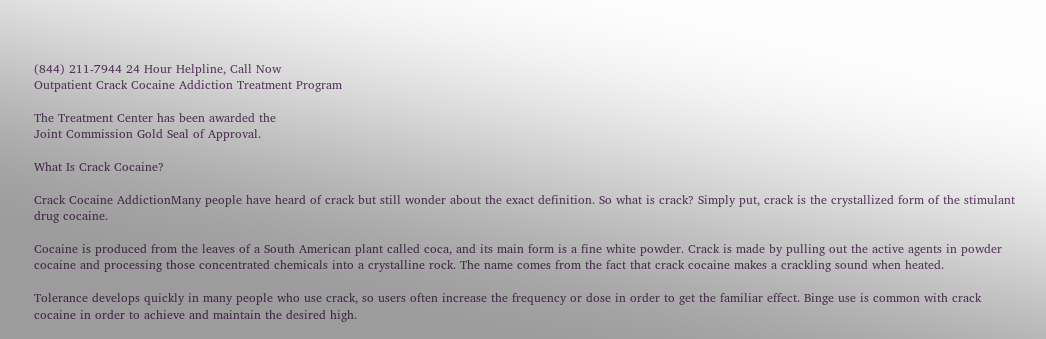(844) 211-7944 24 Hour Helpline, Call Now
Outpatient Crack Cocaine Addiction Treatment Program

The Treatment Center has been awarded the
Joint Commission Gold Seal of Approval.

What Is Crack Cocaine?

Crack Cocaine AddictionMany people have heard of crack but still wonder about the exact definition. So what is crack? Simply put, crack is the crystallized form of the stimulant drug cocaine.

Cocaine is produced from the leaves of a South American plant called coca, and its main form is a fine white powder. Crack is made by pulling out the active agents in powder cocaine and processing those concentrated chemicals into a crystalline rock. The name comes from the fact that crack cocaine makes a crackling sound when heated.

Tolerance develops quickly in many people who use crack, so users often increase the frequency or dose in order to get the familiar effect. Binge use is common with crack cocaine in order to achieve and maintain the desired high.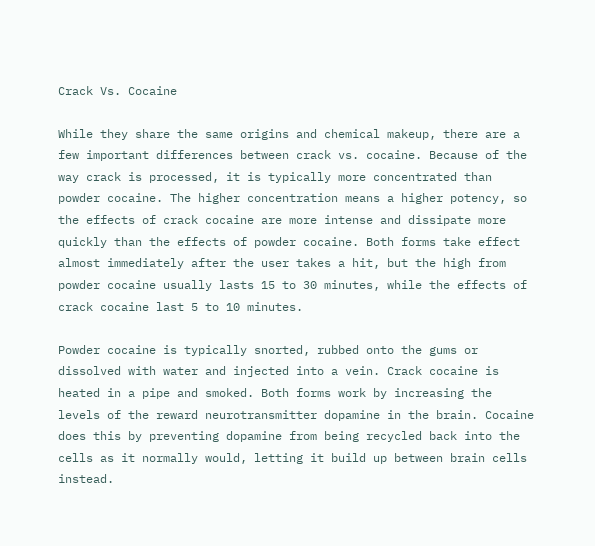Crack Vs. Cocaine

While they share the same origins and chemical makeup, there are a few important differences between crack vs. cocaine. Because of the way crack is processed, it is typically more concentrated than powder cocaine. The higher concentration means a higher potency, so the effects of crack cocaine are more intense and dissipate more quickly than the effects of powder cocaine. Both forms take effect almost immediately after the user takes a hit, but the high from powder cocaine usually lasts 15 to 30 minutes, while the effects of crack cocaine last 5 to 10 minutes.

Powder cocaine is typically snorted, rubbed onto the gums or dissolved with water and injected into a vein. Crack cocaine is heated in a pipe and smoked. Both forms work by increasing the levels of the reward neurotransmitter dopamine in the brain. Cocaine does this by preventing dopamine from being recycled back into the cells as it normally would, letting it build up between brain cells instead.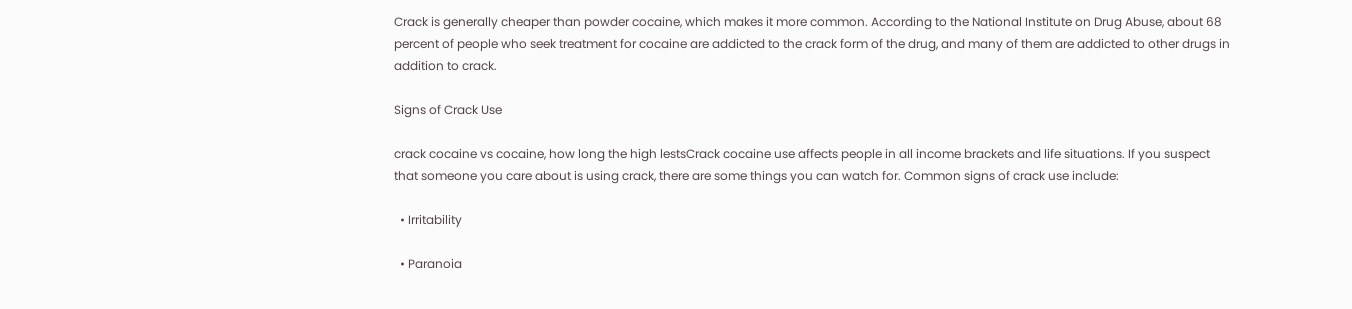Crack is generally cheaper than powder cocaine, which makes it more common. According to the National Institute on Drug Abuse, about 68 percent of people who seek treatment for cocaine are addicted to the crack form of the drug, and many of them are addicted to other drugs in addition to crack.

Signs of Crack Use

crack cocaine vs cocaine, how long the high lestsCrack cocaine use affects people in all income brackets and life situations. If you suspect that someone you care about is using crack, there are some things you can watch for. Common signs of crack use include:

  • Irritability

  • Paranoia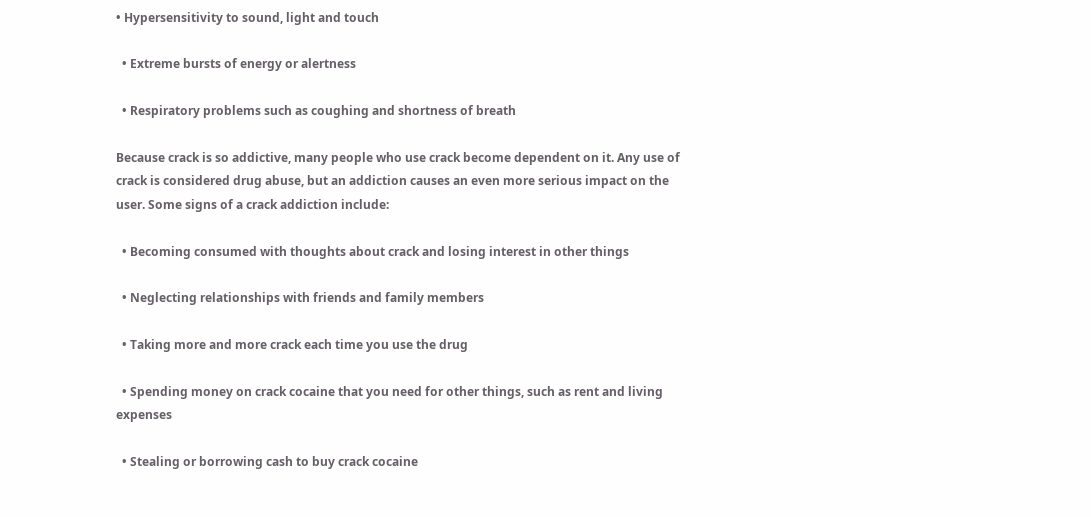• Hypersensitivity to sound, light and touch

  • Extreme bursts of energy or alertness

  • Respiratory problems such as coughing and shortness of breath

Because crack is so addictive, many people who use crack become dependent on it. Any use of crack is considered drug abuse, but an addiction causes an even more serious impact on the user. Some signs of a crack addiction include:

  • Becoming consumed with thoughts about crack and losing interest in other things

  • Neglecting relationships with friends and family members

  • Taking more and more crack each time you use the drug

  • Spending money on crack cocaine that you need for other things, such as rent and living expenses

  • Stealing or borrowing cash to buy crack cocaine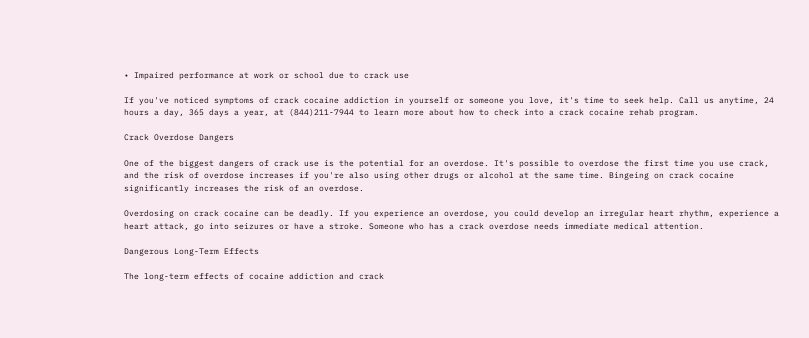• Impaired performance at work or school due to crack use

If you've noticed symptoms of crack cocaine addiction in yourself or someone you love, it's time to seek help. Call us anytime, 24 hours a day, 365 days a year, at (844)211-7944 to learn more about how to check into a crack cocaine rehab program.

Crack Overdose Dangers

One of the biggest dangers of crack use is the potential for an overdose. It's possible to overdose the first time you use crack, and the risk of overdose increases if you're also using other drugs or alcohol at the same time. Bingeing on crack cocaine significantly increases the risk of an overdose.

Overdosing on crack cocaine can be deadly. If you experience an overdose, you could develop an irregular heart rhythm, experience a heart attack, go into seizures or have a stroke. Someone who has a crack overdose needs immediate medical attention.

Dangerous Long-Term Effects

The long-term effects of cocaine addiction and crack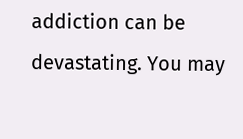addiction can be devastating. You may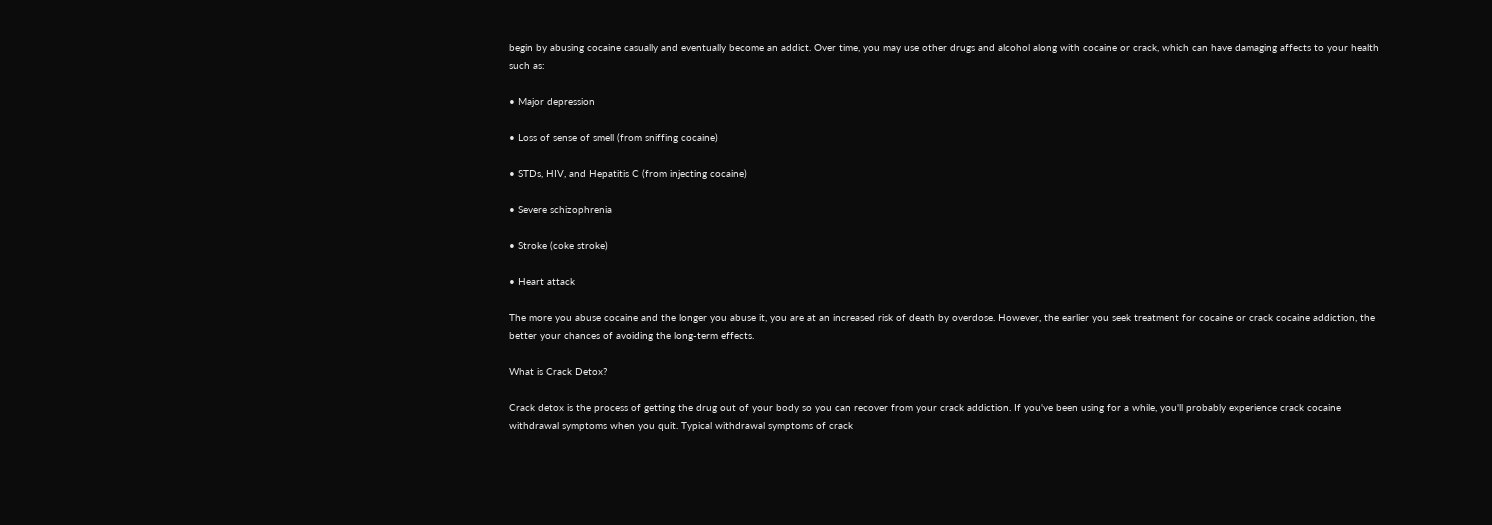begin by abusing cocaine casually and eventually become an addict. Over time, you may use other drugs and alcohol along with cocaine or crack, which can have damaging affects to your health such as:

• Major depression

• Loss of sense of smell (from sniffing cocaine)

• STDs, HIV, and Hepatitis C (from injecting cocaine)

• Severe schizophrenia

• Stroke (coke stroke)

• Heart attack

The more you abuse cocaine and the longer you abuse it, you are at an increased risk of death by overdose. However, the earlier you seek treatment for cocaine or crack cocaine addiction, the better your chances of avoiding the long-term effects.

What is Crack Detox?

Crack detox is the process of getting the drug out of your body so you can recover from your crack addiction. If you've been using for a while, you'll probably experience crack cocaine withdrawal symptoms when you quit. Typical withdrawal symptoms of crack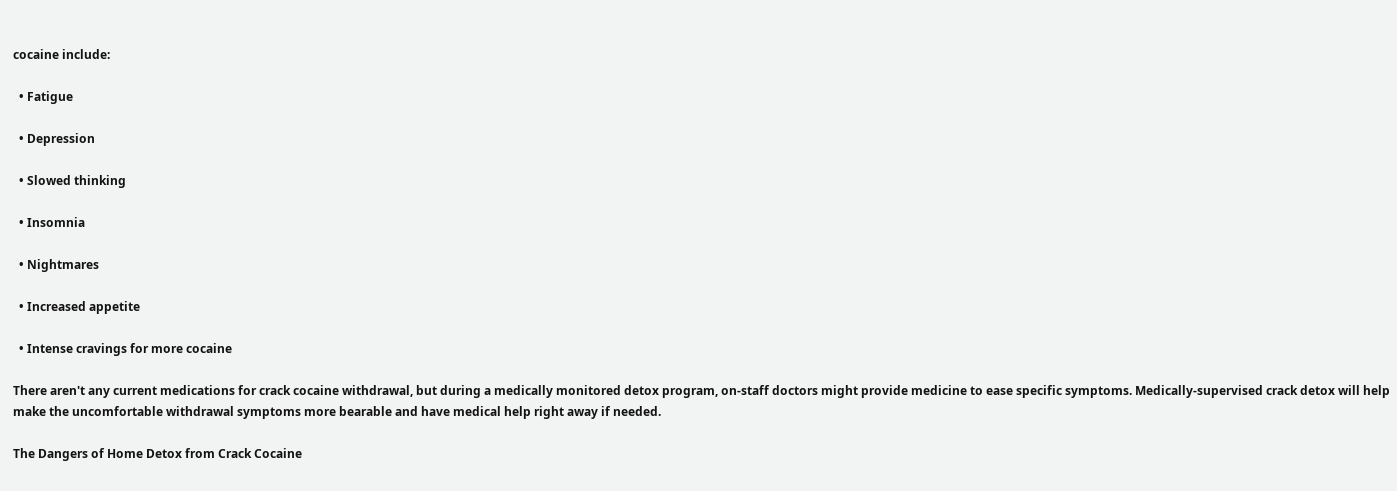cocaine include:

  • Fatigue

  • Depression

  • Slowed thinking

  • Insomnia

  • Nightmares

  • Increased appetite

  • Intense cravings for more cocaine

There aren't any current medications for crack cocaine withdrawal, but during a medically monitored detox program, on-staff doctors might provide medicine to ease specific symptoms. Medically-supervised crack detox will help make the uncomfortable withdrawal symptoms more bearable and have medical help right away if needed.

The Dangers of Home Detox from Crack Cocaine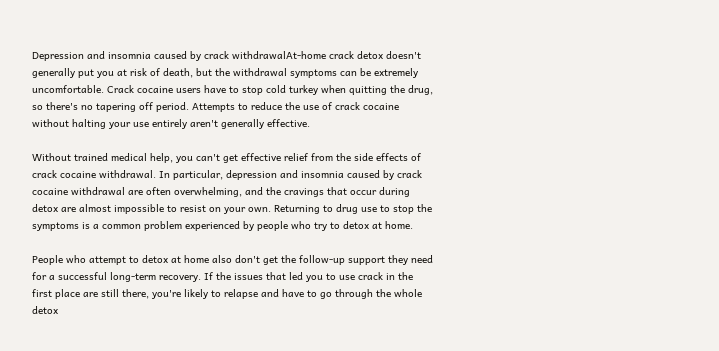Depression and insomnia caused by crack withdrawalAt-home crack detox doesn't generally put you at risk of death, but the withdrawal symptoms can be extremely uncomfortable. Crack cocaine users have to stop cold turkey when quitting the drug, so there's no tapering off period. Attempts to reduce the use of crack cocaine without halting your use entirely aren't generally effective.

Without trained medical help, you can't get effective relief from the side effects of crack cocaine withdrawal. In particular, depression and insomnia caused by crack cocaine withdrawal are often overwhelming, and the cravings that occur during detox are almost impossible to resist on your own. Returning to drug use to stop the symptoms is a common problem experienced by people who try to detox at home.

People who attempt to detox at home also don't get the follow-up support they need for a successful long-term recovery. If the issues that led you to use crack in the first place are still there, you're likely to relapse and have to go through the whole detox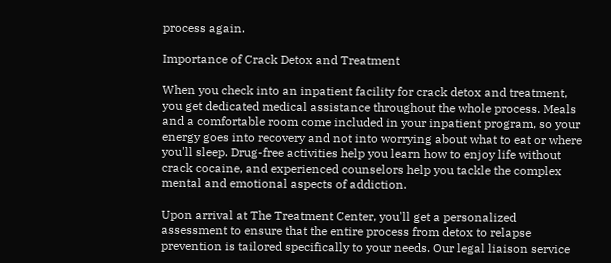process again.

Importance of Crack Detox and Treatment

When you check into an inpatient facility for crack detox and treatment, you get dedicated medical assistance throughout the whole process. Meals and a comfortable room come included in your inpatient program, so your energy goes into recovery and not into worrying about what to eat or where you'll sleep. Drug-free activities help you learn how to enjoy life without crack cocaine, and experienced counselors help you tackle the complex mental and emotional aspects of addiction.

Upon arrival at The Treatment Center, you'll get a personalized assessment to ensure that the entire process from detox to relapse prevention is tailored specifically to your needs. Our legal liaison service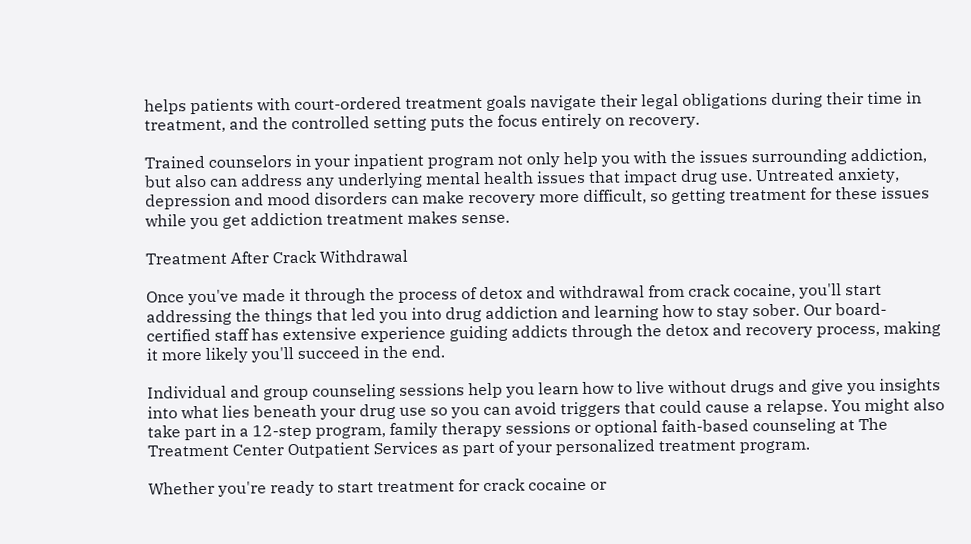helps patients with court-ordered treatment goals navigate their legal obligations during their time in treatment, and the controlled setting puts the focus entirely on recovery.

Trained counselors in your inpatient program not only help you with the issues surrounding addiction, but also can address any underlying mental health issues that impact drug use. Untreated anxiety, depression and mood disorders can make recovery more difficult, so getting treatment for these issues while you get addiction treatment makes sense.

Treatment After Crack Withdrawal

Once you've made it through the process of detox and withdrawal from crack cocaine, you'll start addressing the things that led you into drug addiction and learning how to stay sober. Our board-certified staff has extensive experience guiding addicts through the detox and recovery process, making it more likely you'll succeed in the end.

Individual and group counseling sessions help you learn how to live without drugs and give you insights into what lies beneath your drug use so you can avoid triggers that could cause a relapse. You might also take part in a 12-step program, family therapy sessions or optional faith-based counseling at The Treatment Center Outpatient Services as part of your personalized treatment program.

Whether you're ready to start treatment for crack cocaine or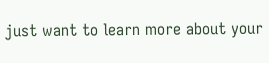just want to learn more about your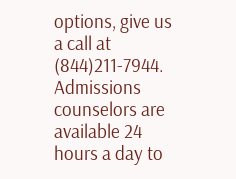options, give us a call at (844)211-7944. Admissions counselors are available 24 hours a day to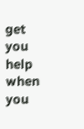get you help when you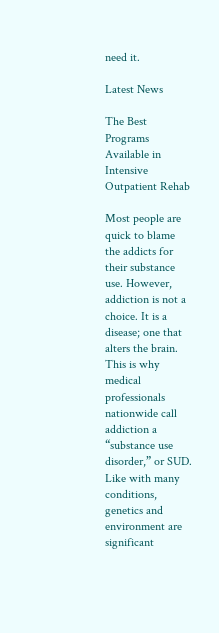need it.

Latest News

The Best Programs Available in Intensive Outpatient Rehab

Most people are quick to blame the addicts for their substance use. However, addiction is not a choice. It is a disease; one that alters the brain. This is why medical professionals nationwide call addiction a “substance use disorder,” or SUD. Like with many conditions, genetics and environment are significant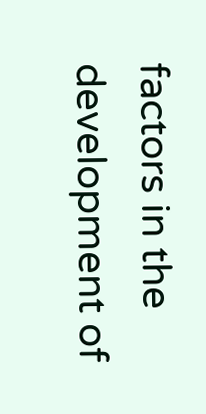factors in the development of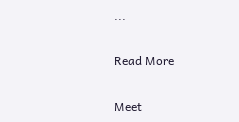...

Read More

Meet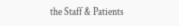the Staff & Patients